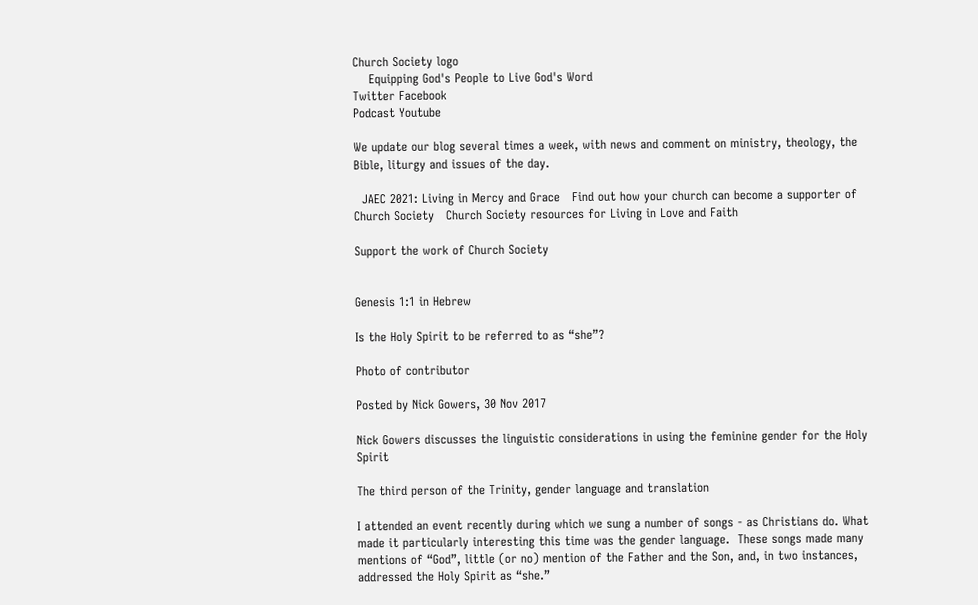Church Society logo
    Equipping God's People to Live God's Word
Twitter Facebook
Podcast Youtube

We update our blog several times a week, with news and comment on ministry, theology, the Bible, liturgy and issues of the day.

  JAEC 2021: Living in Mercy and Grace   Find out how your church can become a supporter of Church Society   Church Society resources for Living in Love and Faith

Support the work of Church Society


Genesis 1:1 in Hebrew

Is the Holy Spirit to be referred to as “she”?

Photo of contributor

Posted by Nick Gowers, 30 Nov 2017

Nick Gowers discusses the linguistic considerations in using the feminine gender for the Holy Spirit

The third person of the Trinity, gender language and translation

I attended an event recently during which we sung a number of songs - as Christians do. What made it particularly interesting this time was the gender language.  These songs made many mentions of “God”, little (or no) mention of the Father and the Son, and, in two instances, addressed the Holy Spirit as “she.”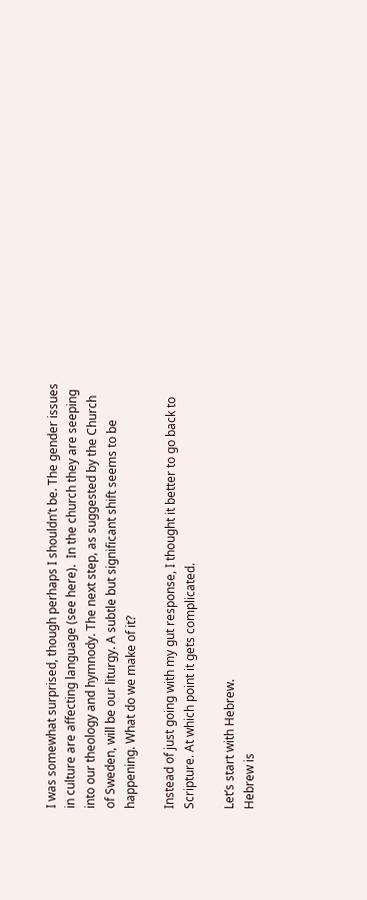I was somewhat surprised, though perhaps I shouldn’t be. The gender issues in culture are affecting language (see here).  In the church they are seeping into our theology and hymnody. The next step, as suggested by the Church of Sweden, will be our liturgy. A subtle but significant shift seems to be happening. What do we make of it?

Instead of just going with my gut response, I thought it better to go back to Scripture. At which point it gets complicated.

Let’s start with Hebrew.
Hebrew is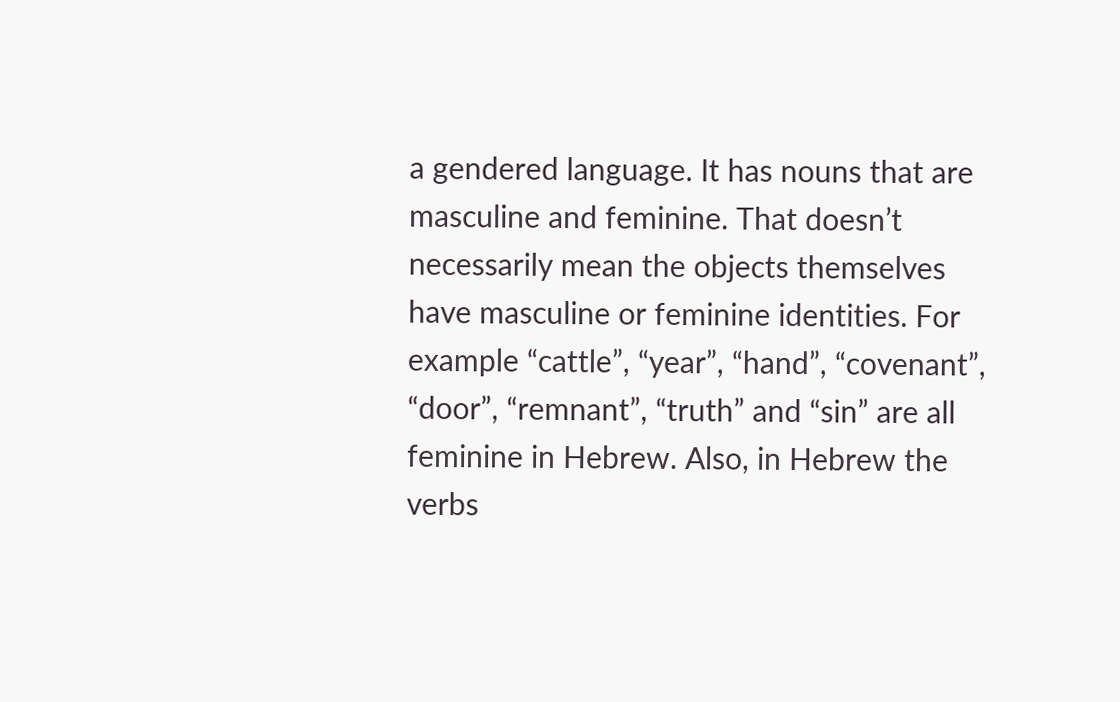a gendered language. It has nouns that are masculine and feminine. That doesn’t necessarily mean the objects themselves have masculine or feminine identities. For example “cattle”, “year”, “hand”, “covenant”, “door”, “remnant”, “truth” and “sin” are all feminine in Hebrew. Also, in Hebrew the verbs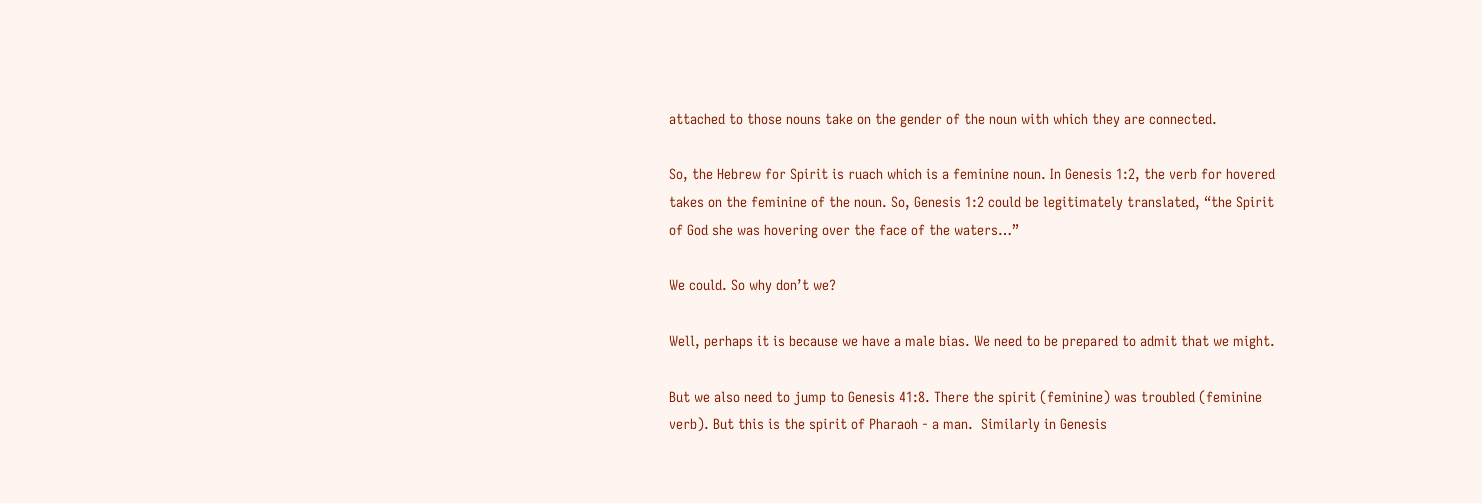attached to those nouns take on the gender of the noun with which they are connected.

So, the Hebrew for Spirit is ruach which is a feminine noun. In Genesis 1:2, the verb for hovered takes on the feminine of the noun. So, Genesis 1:2 could be legitimately translated, “the Spirit of God she was hovering over the face of the waters…”

We could. So why don’t we?

Well, perhaps it is because we have a male bias. We need to be prepared to admit that we might.

But we also need to jump to Genesis 41:8. There the spirit (feminine) was troubled (feminine verb). But this is the spirit of Pharaoh - a man.  Similarly in Genesis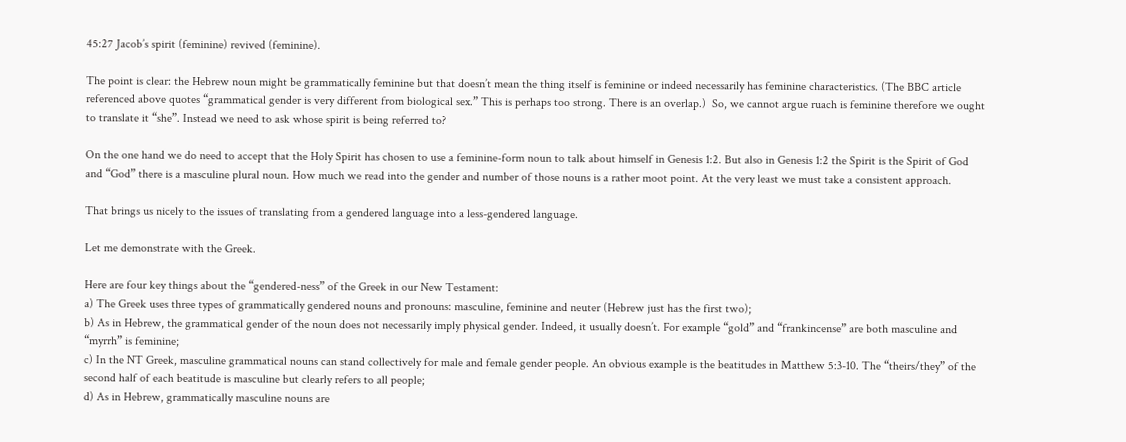45:27 Jacob’s spirit (feminine) revived (feminine).

The point is clear: the Hebrew noun might be grammatically feminine but that doesn’t mean the thing itself is feminine or indeed necessarily has feminine characteristics. (The BBC article referenced above quotes “grammatical gender is very different from biological sex.” This is perhaps too strong. There is an overlap.)  So, we cannot argue ruach is feminine therefore we ought to translate it “she”. Instead we need to ask whose spirit is being referred to?

On the one hand we do need to accept that the Holy Spirit has chosen to use a feminine-form noun to talk about himself in Genesis 1:2. But also in Genesis 1:2 the Spirit is the Spirit of God and “God” there is a masculine plural noun. How much we read into the gender and number of those nouns is a rather moot point. At the very least we must take a consistent approach.

That brings us nicely to the issues of translating from a gendered language into a less-gendered language.

Let me demonstrate with the Greek.

Here are four key things about the “gendered-ness” of the Greek in our New Testament:
a) The Greek uses three types of grammatically gendered nouns and pronouns: masculine, feminine and neuter (Hebrew just has the first two);
b) As in Hebrew, the grammatical gender of the noun does not necessarily imply physical gender. Indeed, it usually doesn’t. For example “gold” and “frankincense” are both masculine and “myrrh” is feminine;
c) In the NT Greek, masculine grammatical nouns can stand collectively for male and female gender people. An obvious example is the beatitudes in Matthew 5:3-10. The “theirs/they” of the second half of each beatitude is masculine but clearly refers to all people;
d) As in Hebrew, grammatically masculine nouns are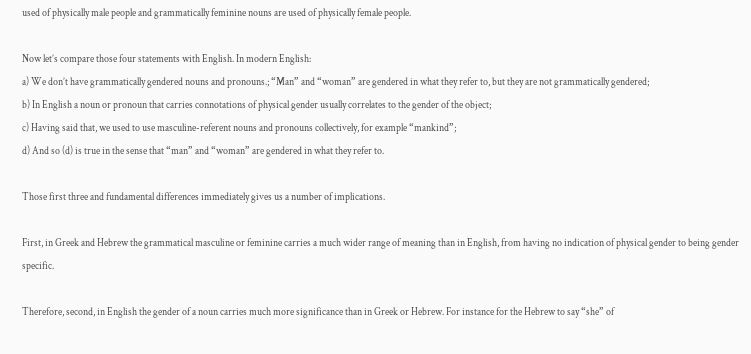used of physically male people and grammatically feminine nouns are used of physically female people.

Now let’s compare those four statements with English. In modern English:
a) We don’t have grammatically gendered nouns and pronouns.; “Man” and “woman” are gendered in what they refer to, but they are not grammatically gendered;
b) In English a noun or pronoun that carries connotations of physical gender usually correlates to the gender of the object;
c) Having said that, we used to use masculine-referent nouns and pronouns collectively, for example “mankind”;
d) And so (d) is true in the sense that “man” and “woman” are gendered in what they refer to.

Those first three and fundamental differences immediately gives us a number of implications.

First, in Greek and Hebrew the grammatical masculine or feminine carries a much wider range of meaning than in English, from having no indication of physical gender to being gender specific.

Therefore, second, in English the gender of a noun carries much more significance than in Greek or Hebrew. For instance for the Hebrew to say “she” of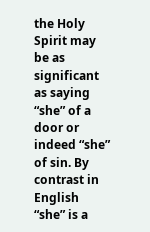the Holy Spirit may be as significant as saying “she” of a door or indeed “she” of sin. By contrast in English “she” is a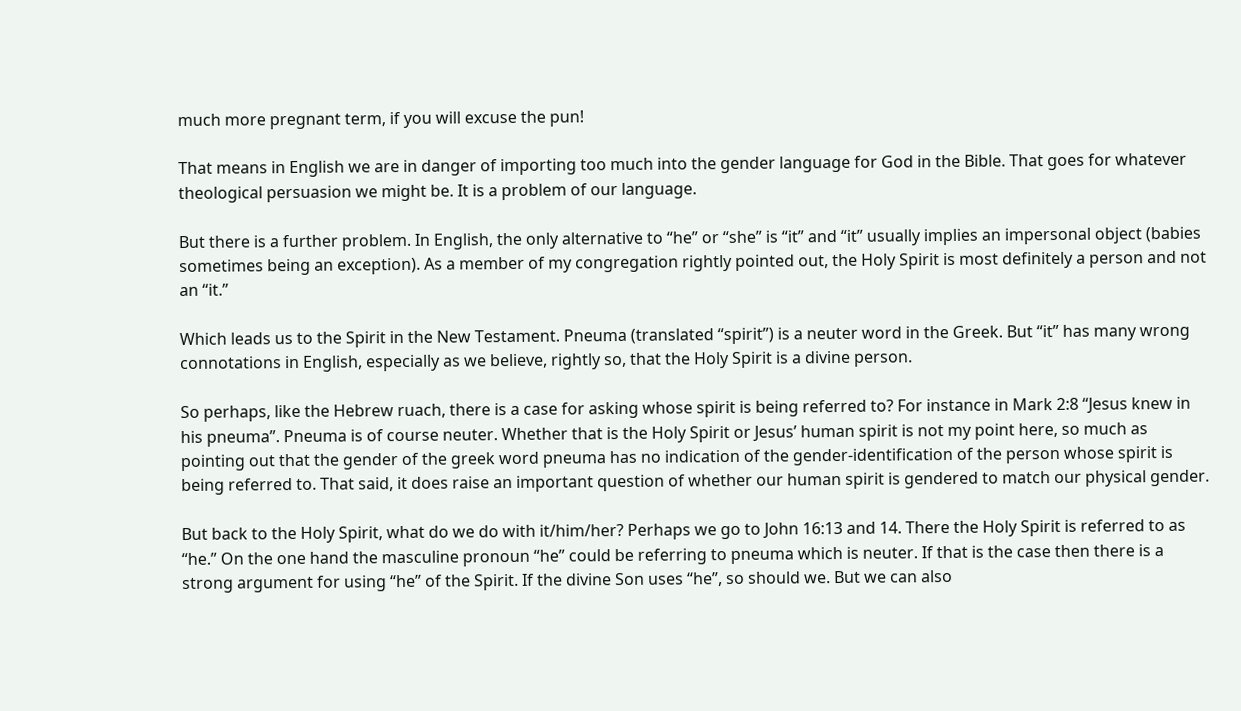much more pregnant term, if you will excuse the pun!

That means in English we are in danger of importing too much into the gender language for God in the Bible. That goes for whatever theological persuasion we might be. It is a problem of our language.

But there is a further problem. In English, the only alternative to “he” or “she” is “it” and “it” usually implies an impersonal object (babies sometimes being an exception). As a member of my congregation rightly pointed out, the Holy Spirit is most definitely a person and not an “it.”

Which leads us to the Spirit in the New Testament. Pneuma (translated “spirit”) is a neuter word in the Greek. But “it” has many wrong connotations in English, especially as we believe, rightly so, that the Holy Spirit is a divine person.

So perhaps, like the Hebrew ruach, there is a case for asking whose spirit is being referred to? For instance in Mark 2:8 “Jesus knew in his pneuma”. Pneuma is of course neuter. Whether that is the Holy Spirit or Jesus’ human spirit is not my point here, so much as pointing out that the gender of the greek word pneuma has no indication of the gender-identification of the person whose spirit is being referred to. That said, it does raise an important question of whether our human spirit is gendered to match our physical gender.

But back to the Holy Spirit, what do we do with it/him/her? Perhaps we go to John 16:13 and 14. There the Holy Spirit is referred to as “he.” On the one hand the masculine pronoun “he” could be referring to pneuma which is neuter. If that is the case then there is a strong argument for using “he” of the Spirit. If the divine Son uses “he”, so should we. But we can also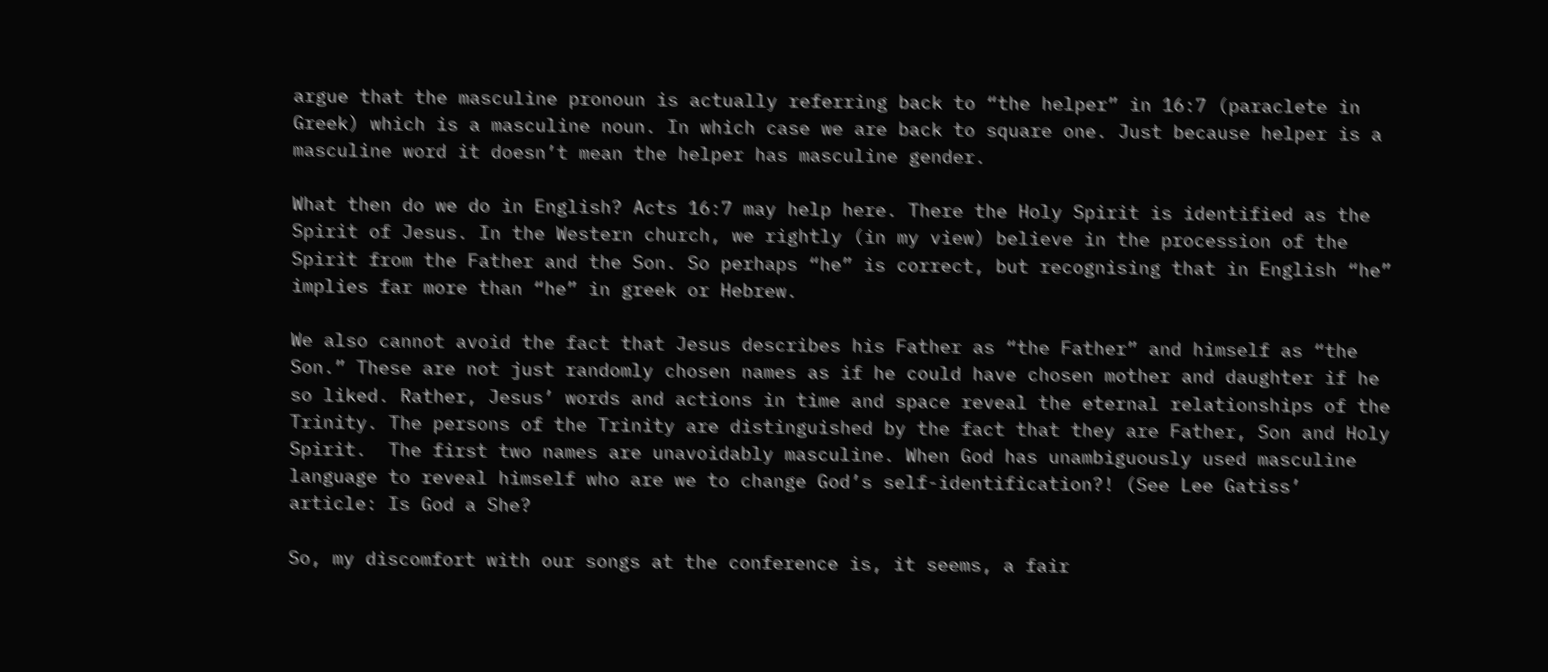argue that the masculine pronoun is actually referring back to “the helper” in 16:7 (paraclete in Greek) which is a masculine noun. In which case we are back to square one. Just because helper is a masculine word it doesn’t mean the helper has masculine gender.

What then do we do in English? Acts 16:7 may help here. There the Holy Spirit is identified as the Spirit of Jesus. In the Western church, we rightly (in my view) believe in the procession of the Spirit from the Father and the Son. So perhaps “he” is correct, but recognising that in English “he” implies far more than “he” in greek or Hebrew.

We also cannot avoid the fact that Jesus describes his Father as “the Father” and himself as “the Son.” These are not just randomly chosen names as if he could have chosen mother and daughter if he so liked. Rather, Jesus’ words and actions in time and space reveal the eternal relationships of the Trinity. The persons of the Trinity are distinguished by the fact that they are Father, Son and Holy Spirit.  The first two names are unavoidably masculine. When God has unambiguously used masculine language to reveal himself who are we to change God’s self-identification?! (See Lee Gatiss’ article: Is God a She?

So, my discomfort with our songs at the conference is, it seems, a fair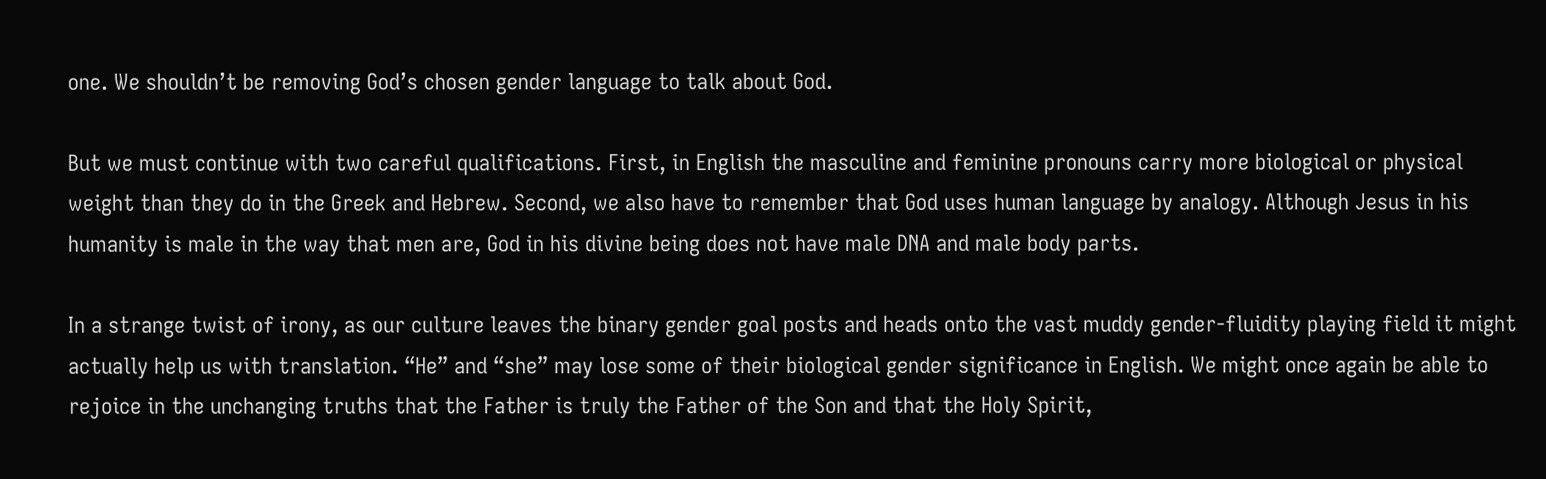one. We shouldn’t be removing God’s chosen gender language to talk about God.

But we must continue with two careful qualifications. First, in English the masculine and feminine pronouns carry more biological or physical weight than they do in the Greek and Hebrew. Second, we also have to remember that God uses human language by analogy. Although Jesus in his humanity is male in the way that men are, God in his divine being does not have male DNA and male body parts.

In a strange twist of irony, as our culture leaves the binary gender goal posts and heads onto the vast muddy gender-fluidity playing field it might actually help us with translation. “He” and “she” may lose some of their biological gender significance in English. We might once again be able to rejoice in the unchanging truths that the Father is truly the Father of the Son and that the Holy Spirit,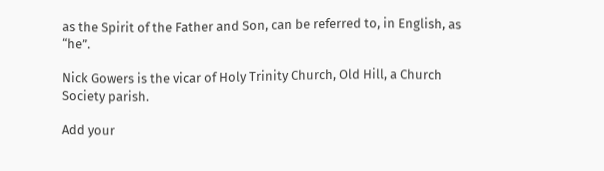as the Spirit of the Father and Son, can be referred to, in English, as “he”.

Nick Gowers is the vicar of Holy Trinity Church, Old Hill, a Church Society parish.

Add your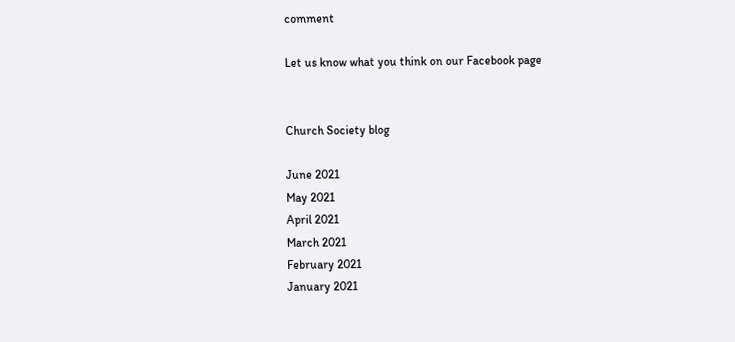comment

Let us know what you think on our Facebook page


Church Society blog

June 2021
May 2021
April 2021
March 2021
February 2021
January 2021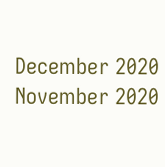December 2020
November 2020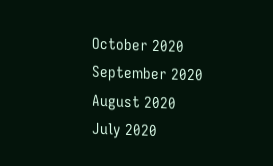October 2020
September 2020
August 2020
July 2020